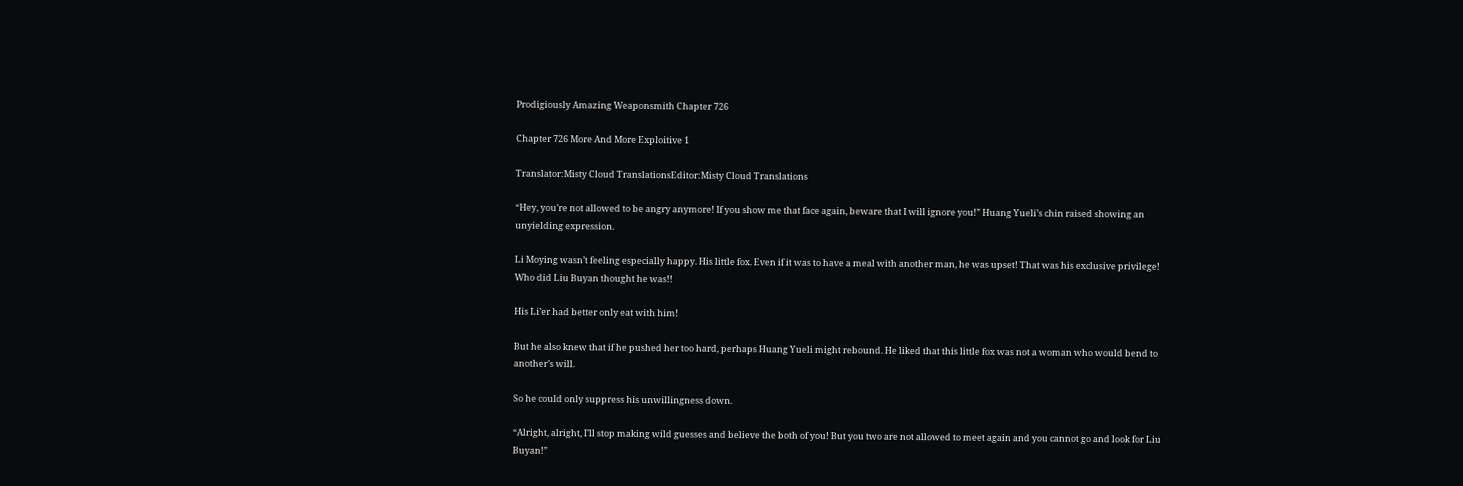Prodigiously Amazing Weaponsmith Chapter 726

Chapter 726 More And More Exploitive 1

Translator:Misty Cloud TranslationsEditor:Misty Cloud Translations

“Hey, you’re not allowed to be angry anymore! If you show me that face again, beware that I will ignore you!” Huang Yueli’s chin raised showing an unyielding expression.

Li Moying wasn’t feeling especially happy. His little fox. Even if it was to have a meal with another man, he was upset! That was his exclusive privilege! Who did Liu Buyan thought he was!!

His Li’er had better only eat with him!

But he also knew that if he pushed her too hard, perhaps Huang Yueli might rebound. He liked that this little fox was not a woman who would bend to another’s will.

So he could only suppress his unwillingness down.

“Alright, alright, I’ll stop making wild guesses and believe the both of you! But you two are not allowed to meet again and you cannot go and look for Liu Buyan!”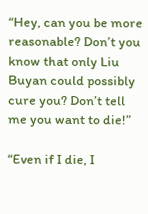“Hey, can you be more reasonable? Don’t you know that only Liu Buyan could possibly cure you? Don’t tell me you want to die!”

“Even if I die, I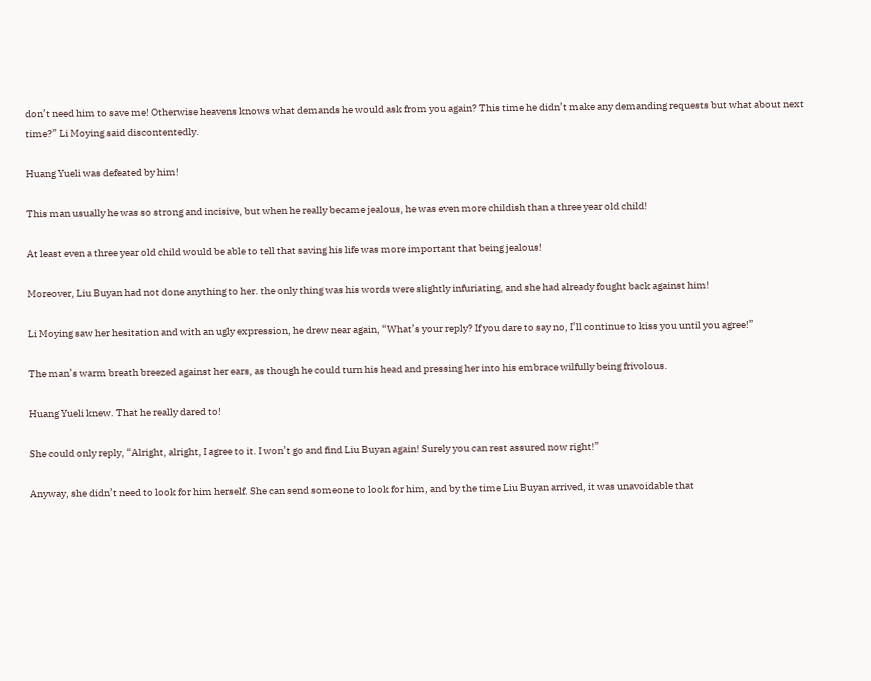don’t need him to save me! Otherwise heavens knows what demands he would ask from you again? This time he didn’t make any demanding requests but what about next time?” Li Moying said discontentedly.

Huang Yueli was defeated by him!

This man usually he was so strong and incisive, but when he really became jealous, he was even more childish than a three year old child!

At least even a three year old child would be able to tell that saving his life was more important that being jealous!

Moreover, Liu Buyan had not done anything to her. the only thing was his words were slightly infuriating, and she had already fought back against him!

Li Moying saw her hesitation and with an ugly expression, he drew near again, “What’s your reply? If you dare to say no, I’ll continue to kiss you until you agree!”

The man’s warm breath breezed against her ears, as though he could turn his head and pressing her into his embrace wilfully being frivolous.

Huang Yueli knew. That he really dared to!

She could only reply, “Alright, alright, I agree to it. I won’t go and find Liu Buyan again! Surely you can rest assured now right!”

Anyway, she didn’t need to look for him herself. She can send someone to look for him, and by the time Liu Buyan arrived, it was unavoidable that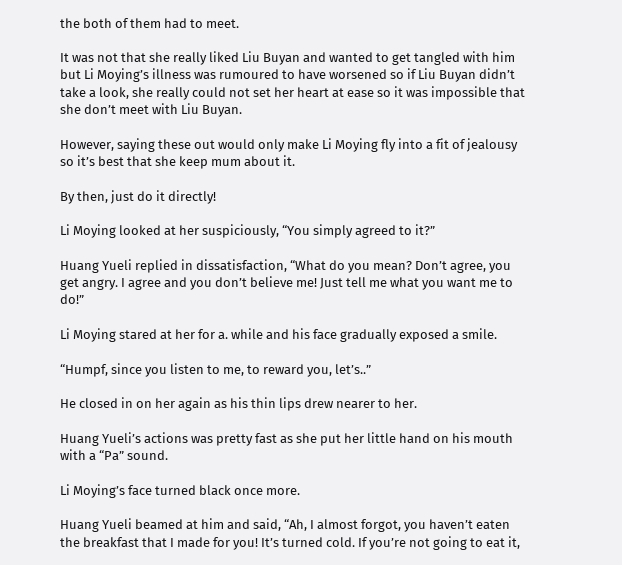the both of them had to meet.

It was not that she really liked Liu Buyan and wanted to get tangled with him but Li Moying’s illness was rumoured to have worsened so if Liu Buyan didn’t take a look, she really could not set her heart at ease so it was impossible that she don’t meet with Liu Buyan.

However, saying these out would only make Li Moying fly into a fit of jealousy so it’s best that she keep mum about it.

By then, just do it directly!

Li Moying looked at her suspiciously, “You simply agreed to it?”

Huang Yueli replied in dissatisfaction, “What do you mean? Don’t agree, you get angry. I agree and you don’t believe me! Just tell me what you want me to do!”

Li Moying stared at her for a. while and his face gradually exposed a smile.

“Humpf, since you listen to me, to reward you, let’s..”

He closed in on her again as his thin lips drew nearer to her.

Huang Yueli’s actions was pretty fast as she put her little hand on his mouth with a “Pa” sound.

Li Moying’s face turned black once more.

Huang Yueli beamed at him and said, “Ah, I almost forgot, you haven’t eaten the breakfast that I made for you! It’s turned cold. If you’re not going to eat it,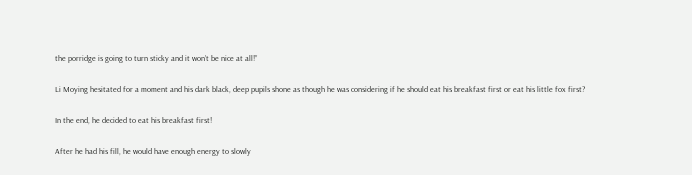the porridge is going to turn sticky and it won’t be nice at all!”

Li Moying hesitated for a moment and his dark black, deep pupils shone as though he was considering if he should eat his breakfast first or eat his little fox first?

In the end, he decided to eat his breakfast first!

After he had his fill, he would have enough energy to slowly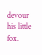devour his little fox.